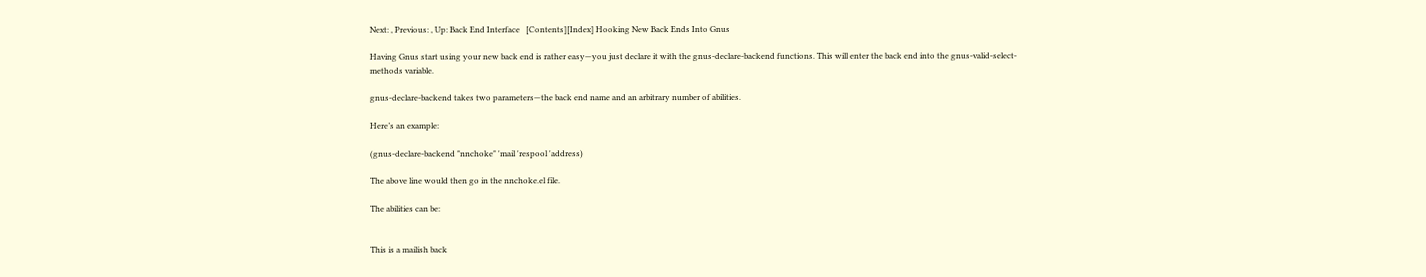Next: , Previous: , Up: Back End Interface   [Contents][Index] Hooking New Back Ends Into Gnus

Having Gnus start using your new back end is rather easy—you just declare it with the gnus-declare-backend functions. This will enter the back end into the gnus-valid-select-methods variable.

gnus-declare-backend takes two parameters—the back end name and an arbitrary number of abilities.

Here’s an example:

(gnus-declare-backend "nnchoke" 'mail 'respool 'address)

The above line would then go in the nnchoke.el file.

The abilities can be:


This is a mailish back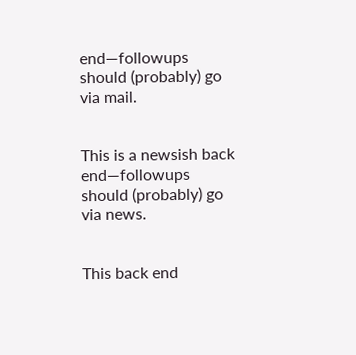end—followups should (probably) go via mail.


This is a newsish back end—followups should (probably) go via news.


This back end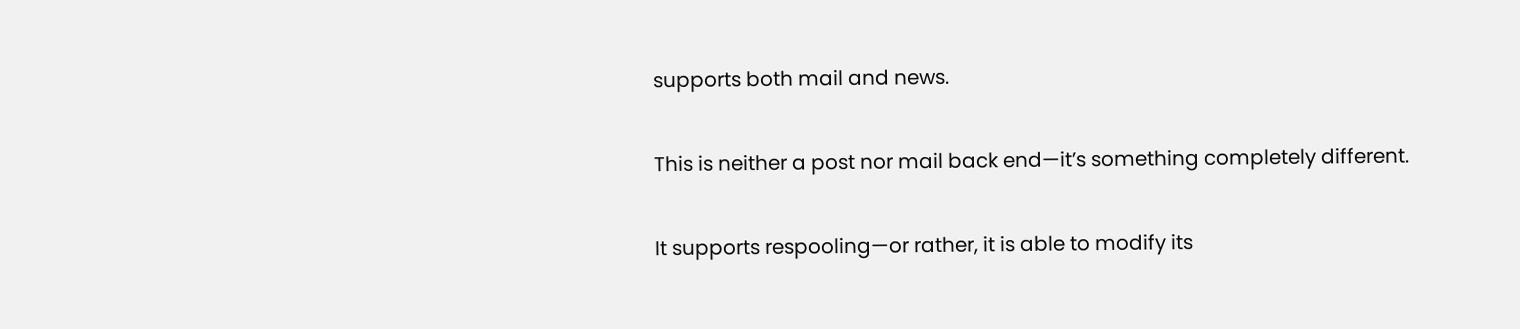supports both mail and news.


This is neither a post nor mail back end—it’s something completely different.


It supports respooling—or rather, it is able to modify its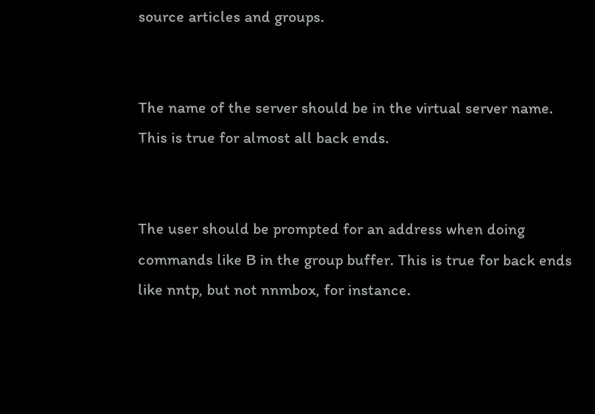source articles and groups.


The name of the server should be in the virtual server name. This is true for almost all back ends.


The user should be prompted for an address when doing commands like B in the group buffer. This is true for back ends like nntp, but not nnmbox, for instance.